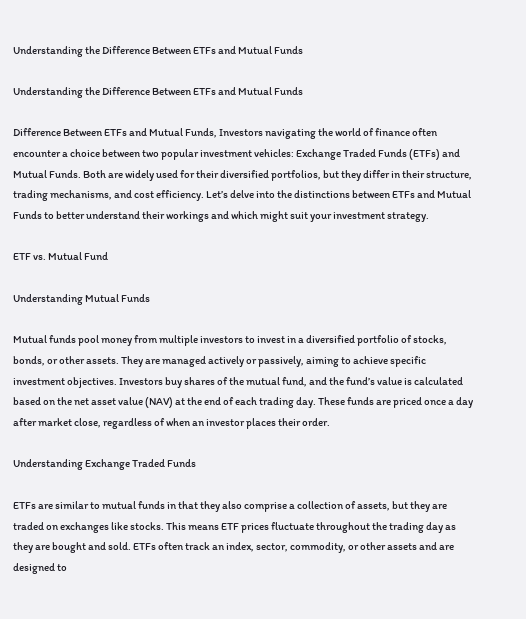Understanding the Difference Between ETFs and Mutual Funds

Understanding the Difference Between ETFs and Mutual Funds

Difference Between ETFs and Mutual Funds, Investors navigating the world of finance often encounter a choice between two popular investment vehicles: Exchange Traded Funds (ETFs) and Mutual Funds. Both are widely used for their diversified portfolios, but they differ in their structure, trading mechanisms, and cost efficiency. Let’s delve into the distinctions between ETFs and Mutual Funds to better understand their workings and which might suit your investment strategy.

ETF vs. Mutual Fund

Understanding Mutual Funds

Mutual funds pool money from multiple investors to invest in a diversified portfolio of stocks, bonds, or other assets. They are managed actively or passively, aiming to achieve specific investment objectives. Investors buy shares of the mutual fund, and the fund’s value is calculated based on the net asset value (NAV) at the end of each trading day. These funds are priced once a day after market close, regardless of when an investor places their order.

Understanding Exchange Traded Funds

ETFs are similar to mutual funds in that they also comprise a collection of assets, but they are traded on exchanges like stocks. This means ETF prices fluctuate throughout the trading day as they are bought and sold. ETFs often track an index, sector, commodity, or other assets and are designed to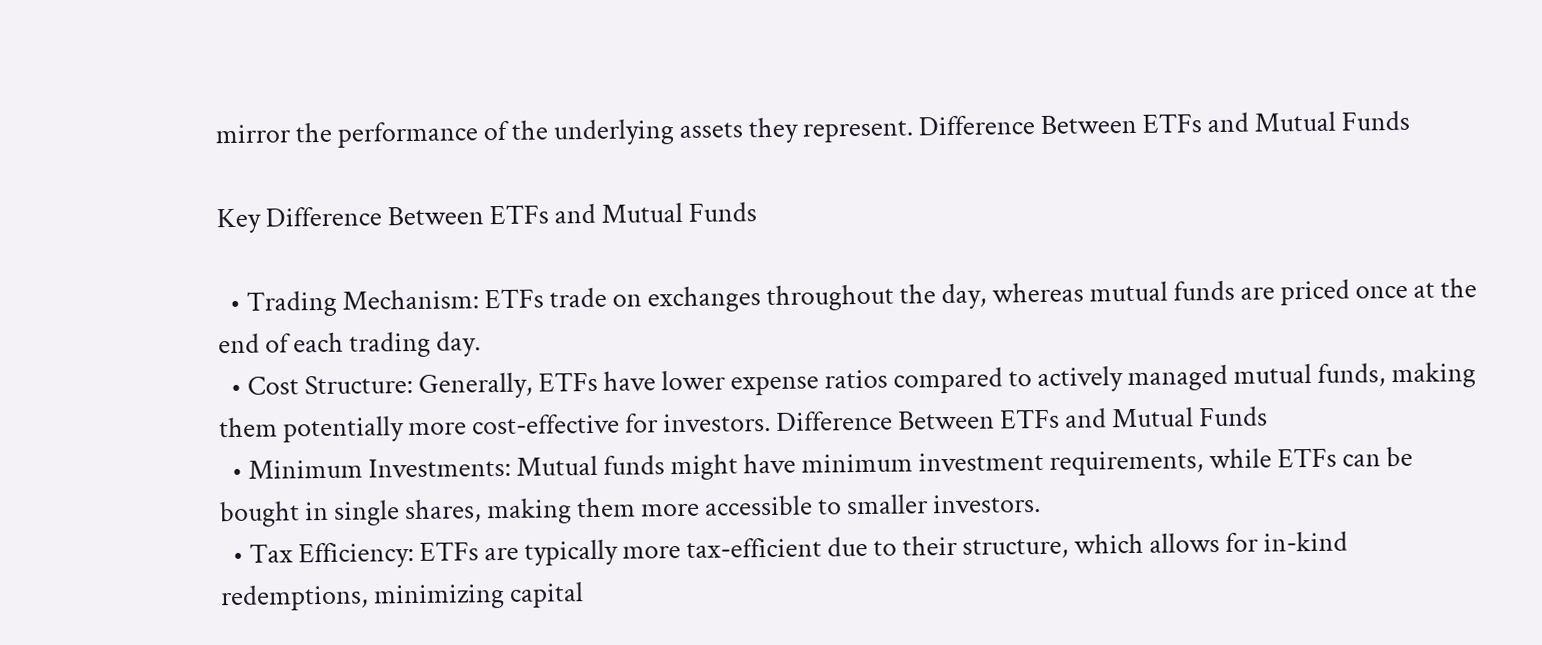mirror the performance of the underlying assets they represent. Difference Between ETFs and Mutual Funds

Key Difference Between ETFs and Mutual Funds

  • Trading Mechanism: ETFs trade on exchanges throughout the day, whereas mutual funds are priced once at the end of each trading day.
  • Cost Structure: Generally, ETFs have lower expense ratios compared to actively managed mutual funds, making them potentially more cost-effective for investors. Difference Between ETFs and Mutual Funds
  • Minimum Investments: Mutual funds might have minimum investment requirements, while ETFs can be bought in single shares, making them more accessible to smaller investors.
  • Tax Efficiency: ETFs are typically more tax-efficient due to their structure, which allows for in-kind redemptions, minimizing capital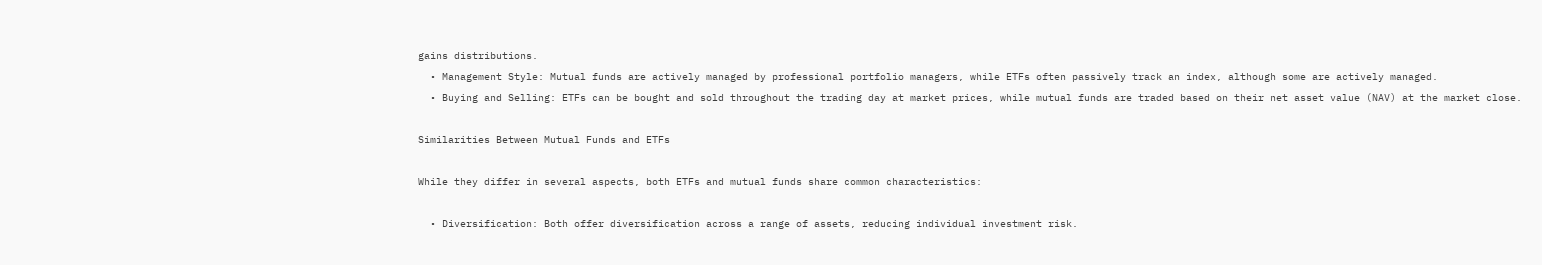gains distributions.
  • Management Style: Mutual funds are actively managed by professional portfolio managers, while ETFs often passively track an index, although some are actively managed.
  • Buying and Selling: ETFs can be bought and sold throughout the trading day at market prices, while mutual funds are traded based on their net asset value (NAV) at the market close.

Similarities Between Mutual Funds and ETFs

While they differ in several aspects, both ETFs and mutual funds share common characteristics:

  • Diversification: Both offer diversification across a range of assets, reducing individual investment risk.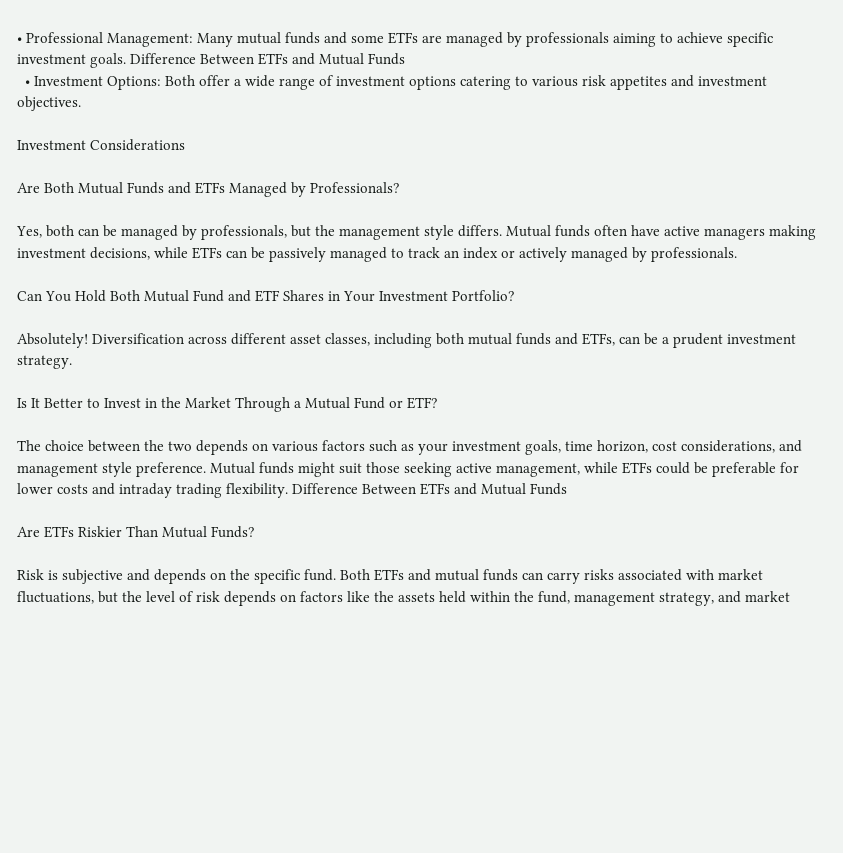• Professional Management: Many mutual funds and some ETFs are managed by professionals aiming to achieve specific investment goals. Difference Between ETFs and Mutual Funds
  • Investment Options: Both offer a wide range of investment options catering to various risk appetites and investment objectives.

Investment Considerations

Are Both Mutual Funds and ETFs Managed by Professionals?

Yes, both can be managed by professionals, but the management style differs. Mutual funds often have active managers making investment decisions, while ETFs can be passively managed to track an index or actively managed by professionals.

Can You Hold Both Mutual Fund and ETF Shares in Your Investment Portfolio?

Absolutely! Diversification across different asset classes, including both mutual funds and ETFs, can be a prudent investment strategy.

Is It Better to Invest in the Market Through a Mutual Fund or ETF?

The choice between the two depends on various factors such as your investment goals, time horizon, cost considerations, and management style preference. Mutual funds might suit those seeking active management, while ETFs could be preferable for lower costs and intraday trading flexibility. Difference Between ETFs and Mutual Funds

Are ETFs Riskier Than Mutual Funds?

Risk is subjective and depends on the specific fund. Both ETFs and mutual funds can carry risks associated with market fluctuations, but the level of risk depends on factors like the assets held within the fund, management strategy, and market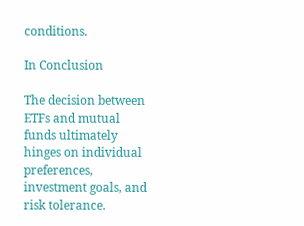conditions.

In Conclusion

The decision between ETFs and mutual funds ultimately hinges on individual preferences, investment goals, and risk tolerance.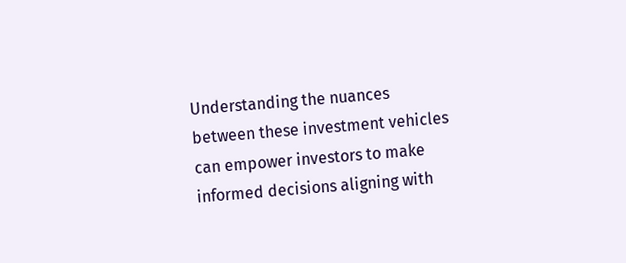Understanding the nuances between these investment vehicles can empower investors to make informed decisions aligning with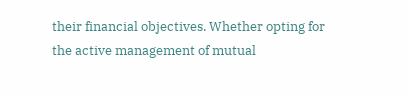their financial objectives. Whether opting for the active management of mutual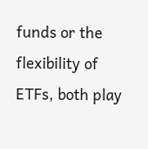funds or the flexibility of ETFs, both play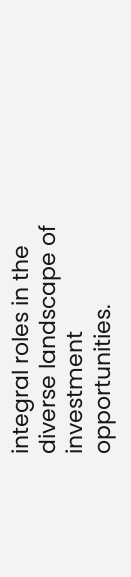integral roles in the diverse landscape of investment opportunities.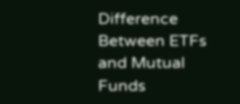Difference Between ETFs and Mutual Funds